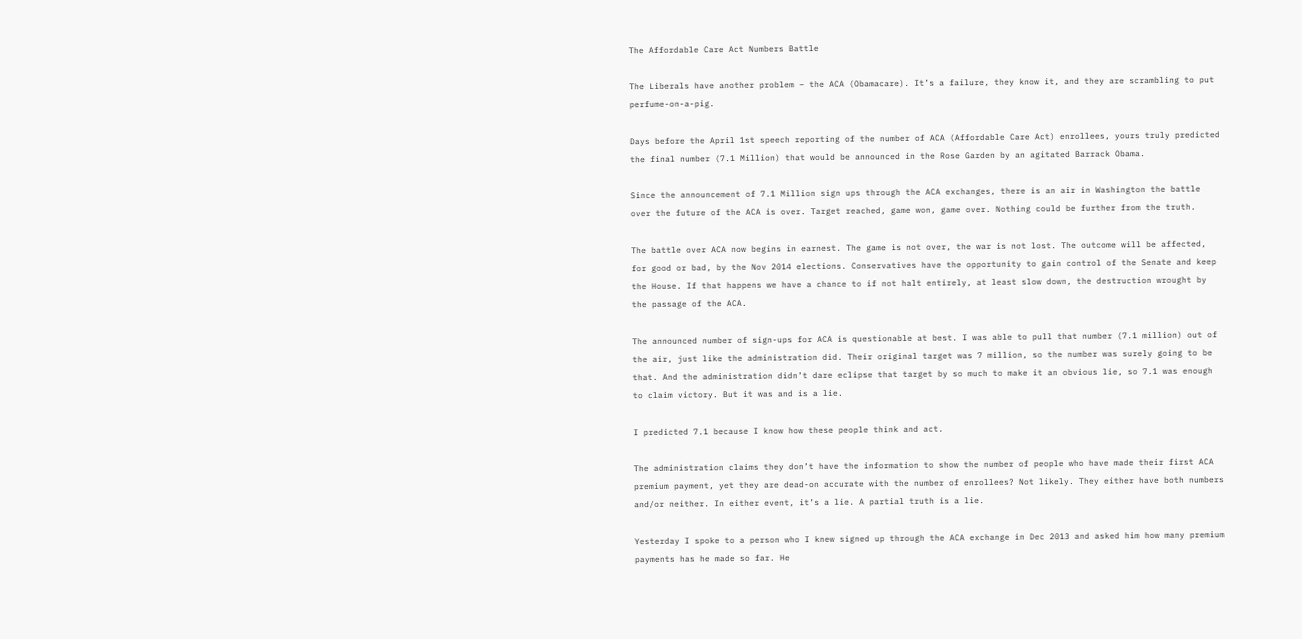The Affordable Care Act Numbers Battle

The Liberals have another problem – the ACA (Obamacare). It’s a failure, they know it, and they are scrambling to put perfume-on-a-pig.

Days before the April 1st speech reporting of the number of ACA (Affordable Care Act) enrollees, yours truly predicted the final number (7.1 Million) that would be announced in the Rose Garden by an agitated Barrack Obama.

Since the announcement of 7.1 Million sign ups through the ACA exchanges, there is an air in Washington the battle over the future of the ACA is over. Target reached, game won, game over. Nothing could be further from the truth.

The battle over ACA now begins in earnest. The game is not over, the war is not lost. The outcome will be affected, for good or bad, by the Nov 2014 elections. Conservatives have the opportunity to gain control of the Senate and keep the House. If that happens we have a chance to if not halt entirely, at least slow down, the destruction wrought by the passage of the ACA.

The announced number of sign-ups for ACA is questionable at best. I was able to pull that number (7.1 million) out of the air, just like the administration did. Their original target was 7 million, so the number was surely going to be that. And the administration didn’t dare eclipse that target by so much to make it an obvious lie, so 7.1 was enough to claim victory. But it was and is a lie.

I predicted 7.1 because I know how these people think and act.

The administration claims they don’t have the information to show the number of people who have made their first ACA premium payment, yet they are dead-on accurate with the number of enrollees? Not likely. They either have both numbers and/or neither. In either event, it’s a lie. A partial truth is a lie.

Yesterday I spoke to a person who I knew signed up through the ACA exchange in Dec 2013 and asked him how many premium payments has he made so far. He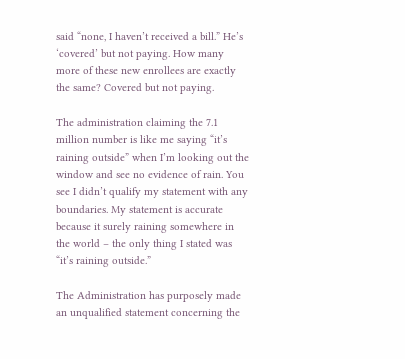said “none, I haven’t received a bill.” He’s ‘covered’ but not paying. How many more of these new enrollees are exactly the same? Covered but not paying.

The administration claiming the 7.1 million number is like me saying “it’s raining outside” when I’m looking out the window and see no evidence of rain. You see I didn’t qualify my statement with any boundaries. My statement is accurate because it surely raining somewhere in the world – the only thing I stated was “it’s raining outside.”

The Administration has purposely made an unqualified statement concerning the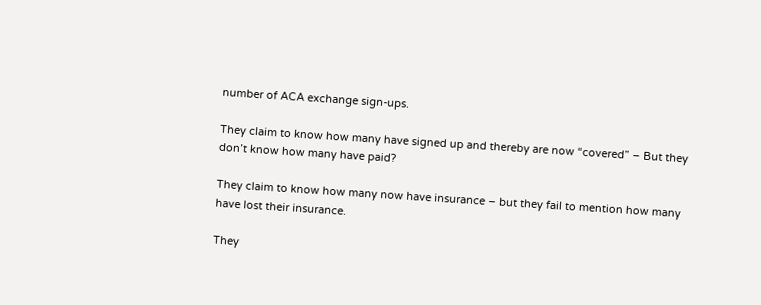number of ACA exchange sign-ups.

They claim to know how many have signed up and thereby are now “covered” – But they don’t know how many have paid?

They claim to know how many now have insurance – but they fail to mention how many have lost their insurance.

They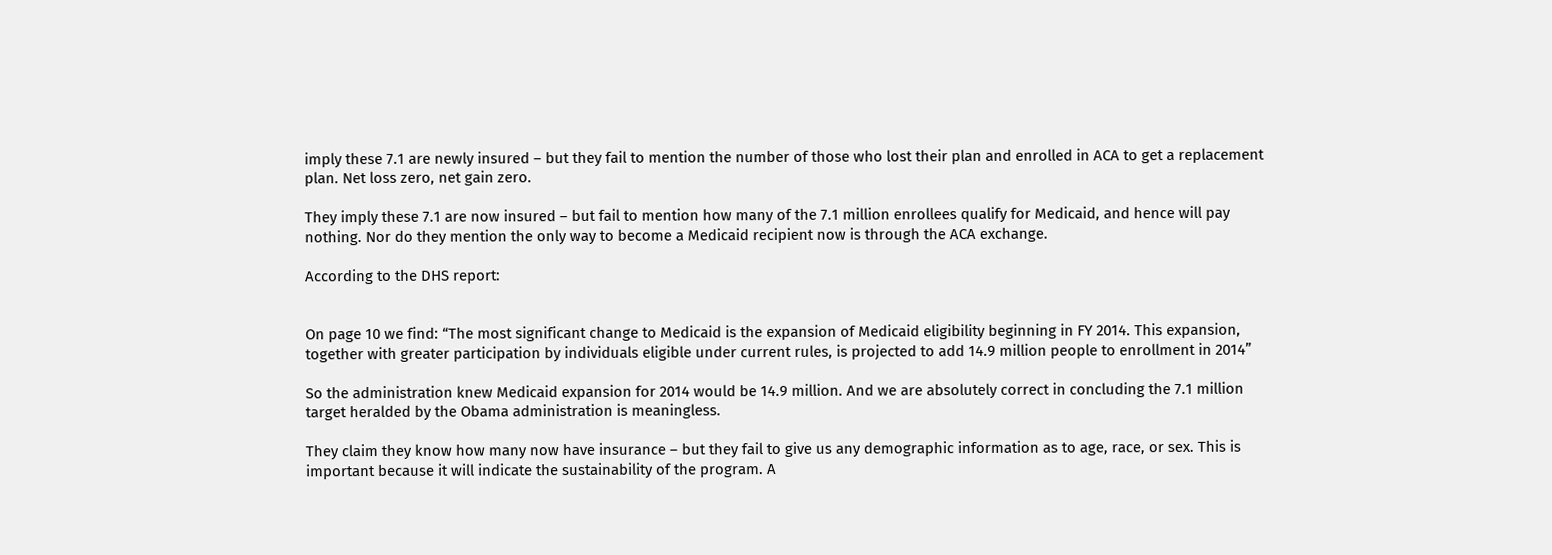imply these 7.1 are newly insured – but they fail to mention the number of those who lost their plan and enrolled in ACA to get a replacement plan. Net loss zero, net gain zero.

They imply these 7.1 are now insured – but fail to mention how many of the 7.1 million enrollees qualify for Medicaid, and hence will pay nothing. Nor do they mention the only way to become a Medicaid recipient now is through the ACA exchange.

According to the DHS report:


On page 10 we find: “The most significant change to Medicaid is the expansion of Medicaid eligibility beginning in FY 2014. This expansion, together with greater participation by individuals eligible under current rules, is projected to add 14.9 million people to enrollment in 2014”

So the administration knew Medicaid expansion for 2014 would be 14.9 million. And we are absolutely correct in concluding the 7.1 million target heralded by the Obama administration is meaningless.

They claim they know how many now have insurance – but they fail to give us any demographic information as to age, race, or sex. This is important because it will indicate the sustainability of the program. A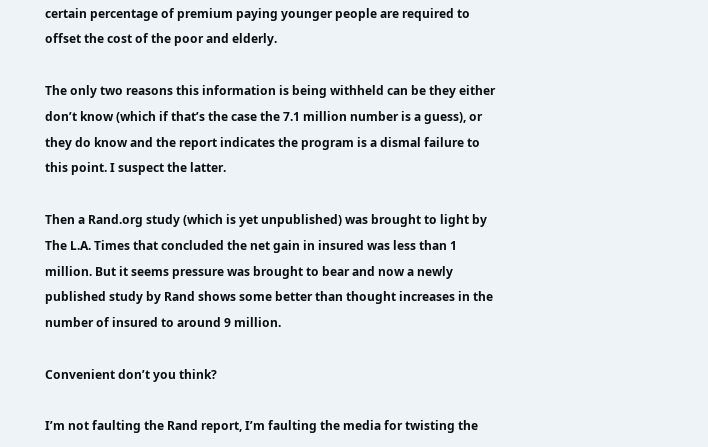certain percentage of premium paying younger people are required to offset the cost of the poor and elderly.

The only two reasons this information is being withheld can be they either don’t know (which if that’s the case the 7.1 million number is a guess), or they do know and the report indicates the program is a dismal failure to this point. I suspect the latter.

Then a Rand.org study (which is yet unpublished) was brought to light by The L.A. Times that concluded the net gain in insured was less than 1 million. But it seems pressure was brought to bear and now a newly published study by Rand shows some better than thought increases in the number of insured to around 9 million.

Convenient don’t you think?

I’m not faulting the Rand report, I’m faulting the media for twisting the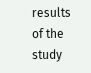results of the study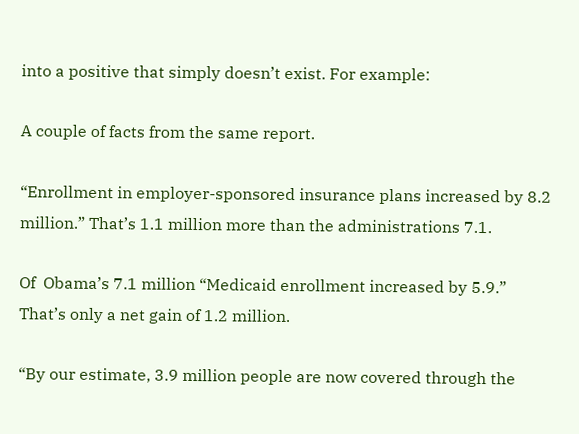into a positive that simply doesn’t exist. For example:

A couple of facts from the same report.

“Enrollment in employer-sponsored insurance plans increased by 8.2 million.” That’s 1.1 million more than the administrations 7.1.

Of  Obama’s 7.1 million “Medicaid enrollment increased by 5.9.” That’s only a net gain of 1.2 million.

“By our estimate, 3.9 million people are now covered through the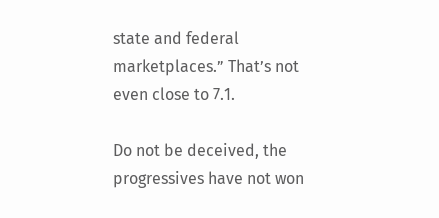state and federal marketplaces.” That’s not even close to 7.1.

Do not be deceived, the progressives have not won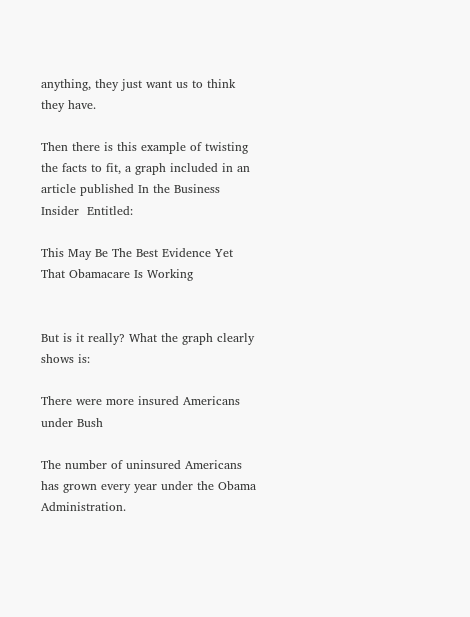anything, they just want us to think they have.

Then there is this example of twisting the facts to fit, a graph included in an article published In the Business Insider  Entitled:

This May Be The Best Evidence Yet That Obamacare Is Working


But is it really? What the graph clearly shows is:

There were more insured Americans under Bush

The number of uninsured Americans has grown every year under the Obama Administration.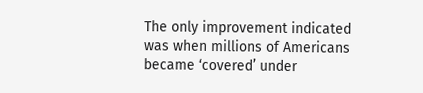The only improvement indicated was when millions of Americans became ‘covered’ under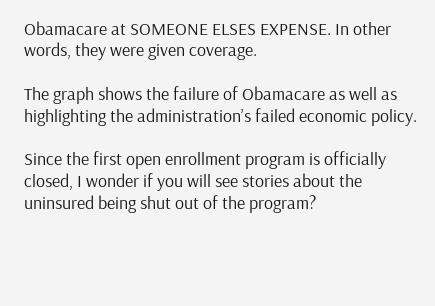Obamacare at SOMEONE ELSES EXPENSE. In other words, they were given coverage.

The graph shows the failure of Obamacare as well as highlighting the administration’s failed economic policy.

Since the first open enrollment program is officially closed, I wonder if you will see stories about the uninsured being shut out of the program?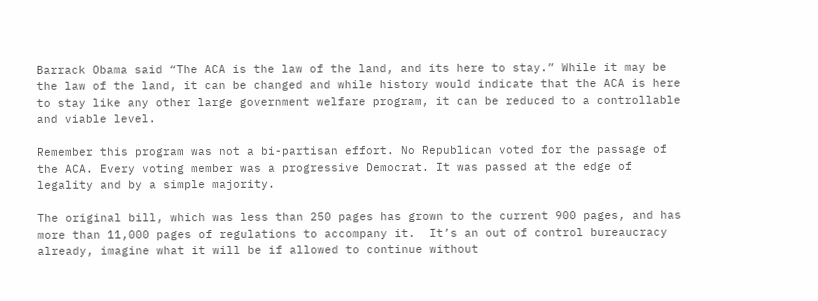Barrack Obama said “The ACA is the law of the land, and its here to stay.” While it may be the law of the land, it can be changed and while history would indicate that the ACA is here to stay like any other large government welfare program, it can be reduced to a controllable and viable level.

Remember this program was not a bi-partisan effort. No Republican voted for the passage of the ACA. Every voting member was a progressive Democrat. It was passed at the edge of legality and by a simple majority.

The original bill, which was less than 250 pages has grown to the current 900 pages, and has more than 11,000 pages of regulations to accompany it.  It’s an out of control bureaucracy already, imagine what it will be if allowed to continue without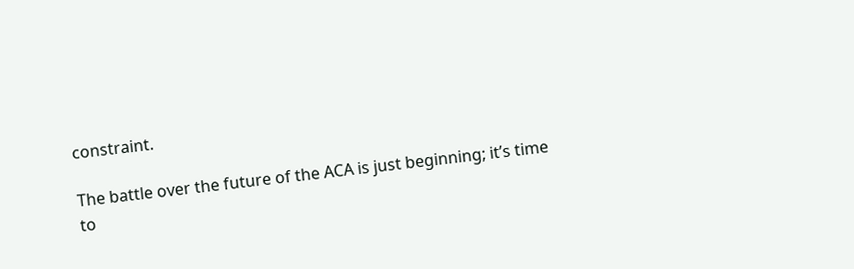constraint.

The battle over the future of the ACA is just beginning; it’s time to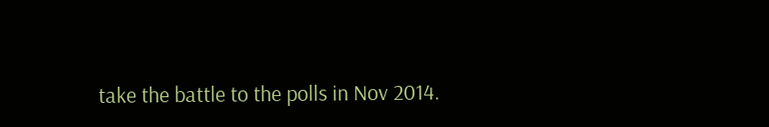take the battle to the polls in Nov 2014.